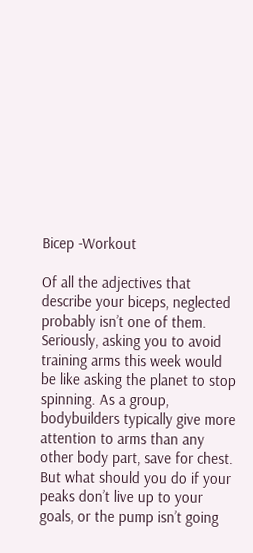Bicep -Workout

Of all the adjectives that describe your biceps, neglected probably isn’t one of them. Seriously, asking you to avoid training arms this week would be like asking the planet to stop spinning. As a group, bodybuilders typically give more attention to arms than any other body part, save for chest. But what should you do if your peaks don’t live up to your goals, or the pump isn’t going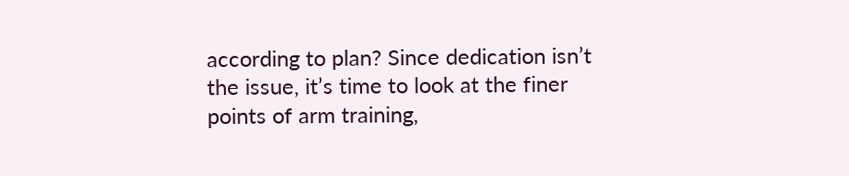according to plan? Since dedication isn’t the issue, it’s time to look at the finer points of arm training,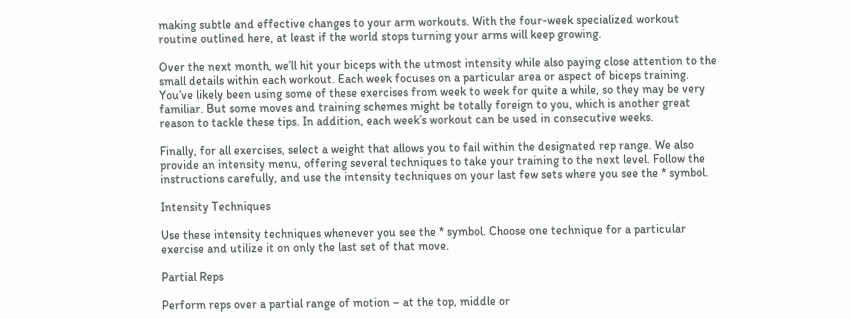making subtle and effective changes to your arm workouts. With the four-week specialized workout routine outlined here, at least if the world stops turning your arms will keep growing.

Over the next month, we’ll hit your biceps with the utmost intensity while also paying close attention to the small details within each workout. Each week focuses on a particular area or aspect of biceps training. You’ve likely been using some of these exercises from week to week for quite a while, so they may be very familiar. But some moves and training schemes might be totally foreign to you, which is another great reason to tackle these tips. In addition, each week’s workout can be used in consecutive weeks.

Finally, for all exercises, select a weight that allows you to fail within the designated rep range. We also provide an intensity menu, offering several techniques to take your training to the next level. Follow the instructions carefully, and use the intensity techniques on your last few sets where you see the * symbol.

Intensity Techniques

Use these intensity techniques whenever you see the * symbol. Choose one technique for a particular exercise and utilize it on only the last set of that move.

Partial Reps

Perform reps over a partial range of motion – at the top, middle or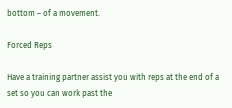bottom – of a movement.

Forced Reps

Have a training partner assist you with reps at the end of a set so you can work past the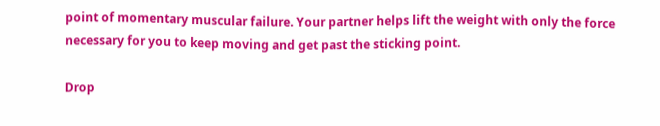point of momentary muscular failure. Your partner helps lift the weight with only the force necessary for you to keep moving and get past the sticking point.

Drop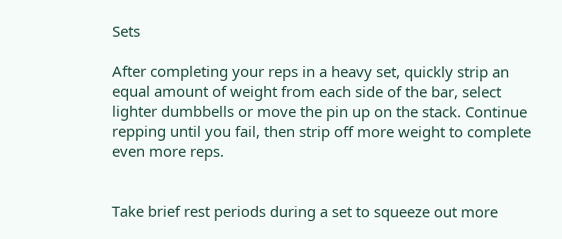Sets

After completing your reps in a heavy set, quickly strip an equal amount of weight from each side of the bar, select lighter dumbbells or move the pin up on the stack. Continue repping until you fail, then strip off more weight to complete even more reps.


Take brief rest periods during a set to squeeze out more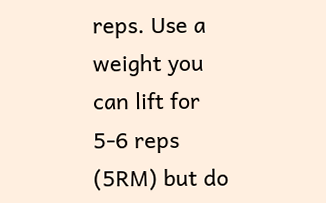reps. Use a weight you can lift for 5-6 reps (5RM) but do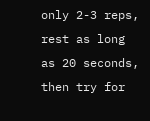only 2-3 reps, rest as long as 20 seconds, then try for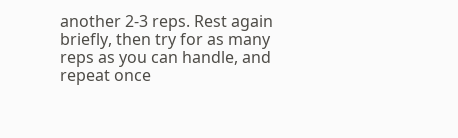another 2-3 reps. Rest again briefly, then try for as many reps as you can handle, and repeat once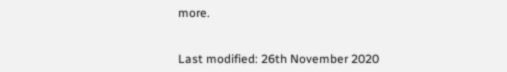more.


Last modified: 26th November 2020